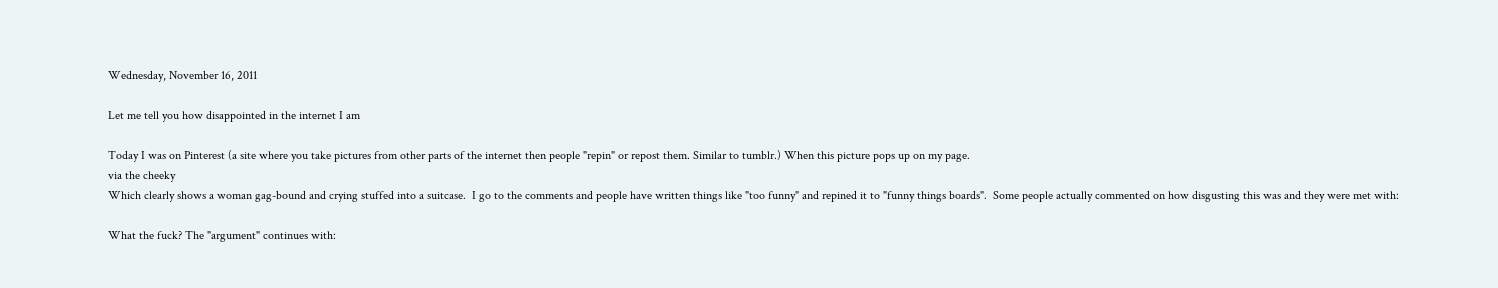Wednesday, November 16, 2011

Let me tell you how disappointed in the internet I am

Today I was on Pinterest (a site where you take pictures from other parts of the internet then people "repin" or repost them. Similar to tumblr.) When this picture pops up on my page.
via the cheeky
Which clearly shows a woman gag-bound and crying stuffed into a suitcase.  I go to the comments and people have written things like "too funny" and repined it to "funny things boards".  Some people actually commented on how disgusting this was and they were met with:

What the fuck? The "argument" continues with: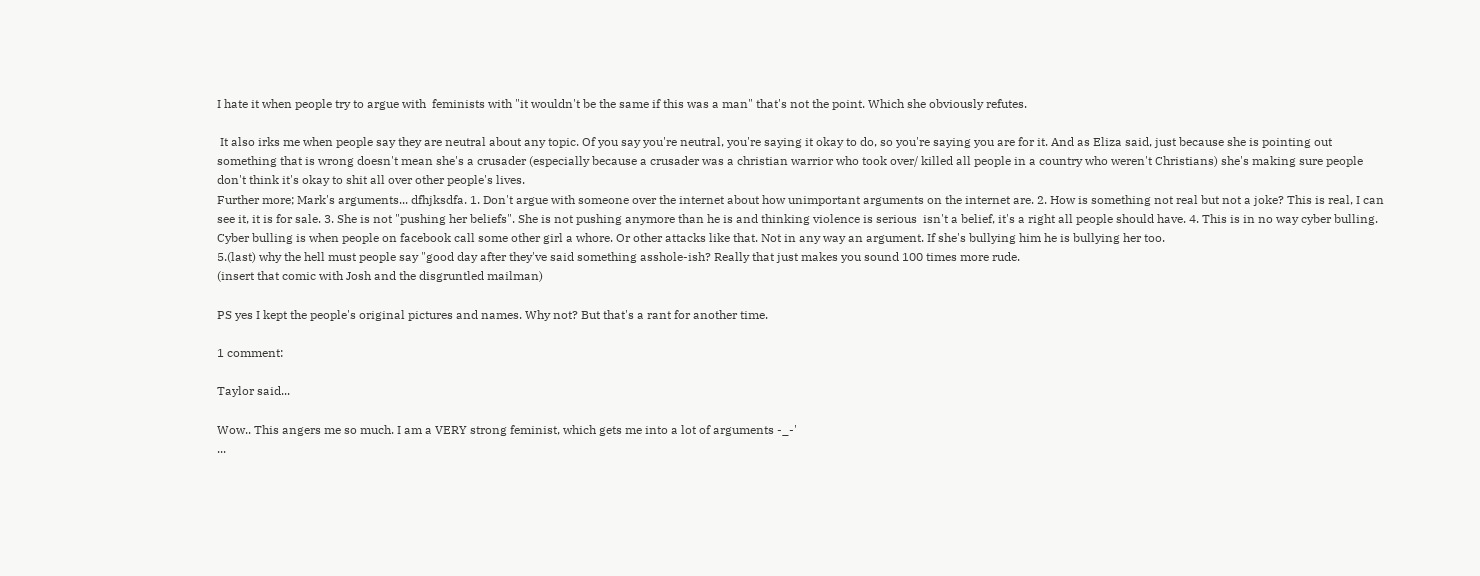I hate it when people try to argue with  feminists with "it wouldn't be the same if this was a man" that's not the point. Which she obviously refutes.

 It also irks me when people say they are neutral about any topic. Of you say you're neutral, you're saying it okay to do, so you're saying you are for it. And as Eliza said, just because she is pointing out something that is wrong doesn't mean she's a crusader (especially because a crusader was a christian warrior who took over/ killed all people in a country who weren't Christians) she's making sure people don't think it's okay to shit all over other people's lives.
Further more; Mark's arguments... dfhjksdfa. 1. Don't argue with someone over the internet about how unimportant arguments on the internet are. 2. How is something not real but not a joke? This is real, I can see it, it is for sale. 3. She is not "pushing her beliefs". She is not pushing anymore than he is and thinking violence is serious  isn't a belief, it's a right all people should have. 4. This is in no way cyber bulling. Cyber bulling is when people on facebook call some other girl a whore. Or other attacks like that. Not in any way an argument. If she's bullying him he is bullying her too.
5.(last) why the hell must people say "good day after they've said something asshole-ish? Really that just makes you sound 100 times more rude.
(insert that comic with Josh and the disgruntled mailman)

PS yes I kept the people's original pictures and names. Why not? But that's a rant for another time.

1 comment:

Taylor said...

Wow.. This angers me so much. I am a VERY strong feminist, which gets me into a lot of arguments -_-'
...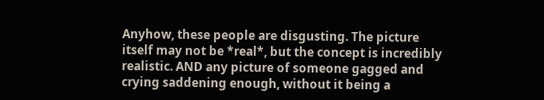Anyhow, these people are disgusting. The picture itself may not be *real*, but the concept is incredibly realistic. AND any picture of someone gagged and crying saddening enough, without it being a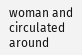woman and circulated around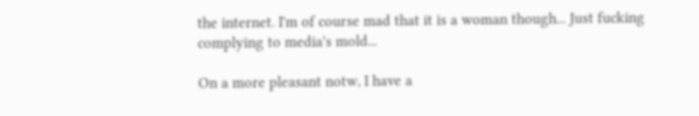the internet. I'm of course mad that it is a woman though... Just fucking complying to media's mold...

On a more pleasant notw, I have a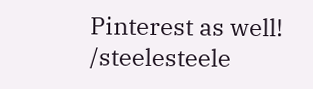Pinterest as well! /steelesteele